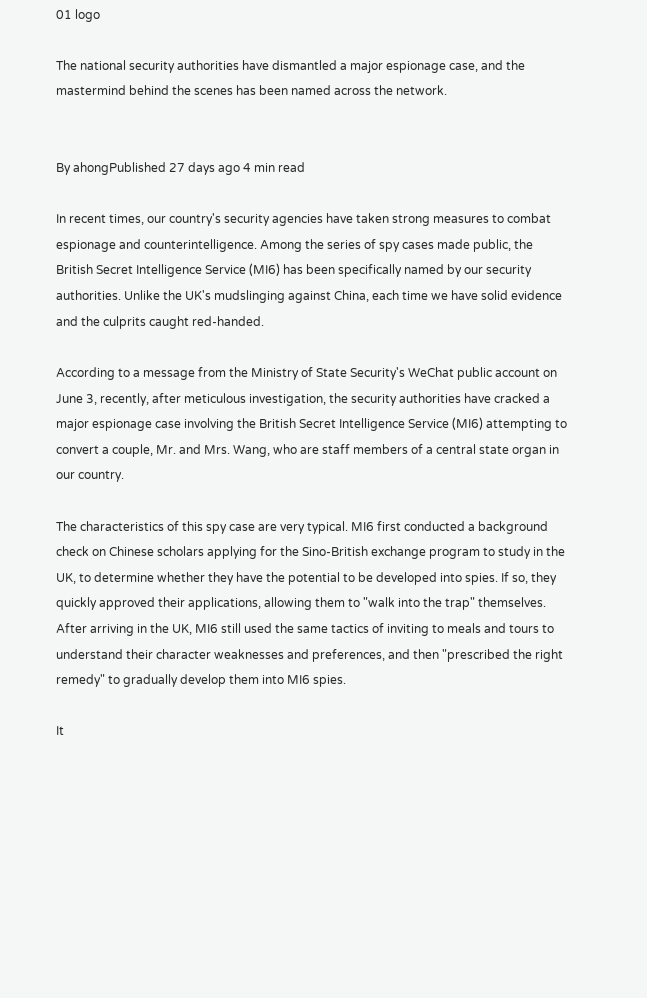01 logo

The national security authorities have dismantled a major espionage case, and the mastermind behind the scenes has been named across the network.


By ahongPublished 27 days ago 4 min read

In recent times, our country's security agencies have taken strong measures to combat espionage and counterintelligence. Among the series of spy cases made public, the British Secret Intelligence Service (MI6) has been specifically named by our security authorities. Unlike the UK's mudslinging against China, each time we have solid evidence and the culprits caught red-handed.

According to a message from the Ministry of State Security's WeChat public account on June 3, recently, after meticulous investigation, the security authorities have cracked a major espionage case involving the British Secret Intelligence Service (MI6) attempting to convert a couple, Mr. and Mrs. Wang, who are staff members of a central state organ in our country.

The characteristics of this spy case are very typical. MI6 first conducted a background check on Chinese scholars applying for the Sino-British exchange program to study in the UK, to determine whether they have the potential to be developed into spies. If so, they quickly approved their applications, allowing them to "walk into the trap" themselves. After arriving in the UK, MI6 still used the same tactics of inviting to meals and tours to understand their character weaknesses and preferences, and then "prescribed the right remedy" to gradually develop them into MI6 spies.

It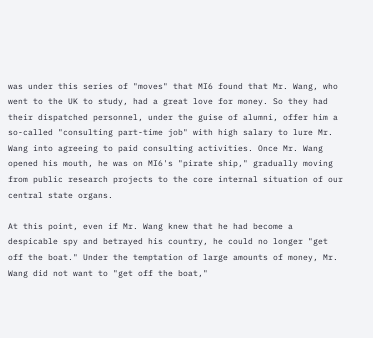was under this series of "moves" that MI6 found that Mr. Wang, who went to the UK to study, had a great love for money. So they had their dispatched personnel, under the guise of alumni, offer him a so-called "consulting part-time job" with high salary to lure Mr. Wang into agreeing to paid consulting activities. Once Mr. Wang opened his mouth, he was on MI6's "pirate ship," gradually moving from public research projects to the core internal situation of our central state organs.

At this point, even if Mr. Wang knew that he had become a despicable spy and betrayed his country, he could no longer "get off the boat." Under the temptation of large amounts of money, Mr. Wang did not want to "get off the boat,"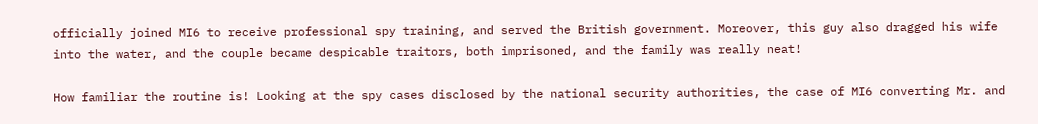officially joined MI6 to receive professional spy training, and served the British government. Moreover, this guy also dragged his wife into the water, and the couple became despicable traitors, both imprisoned, and the family was really neat!

How familiar the routine is! Looking at the spy cases disclosed by the national security authorities, the case of MI6 converting Mr. and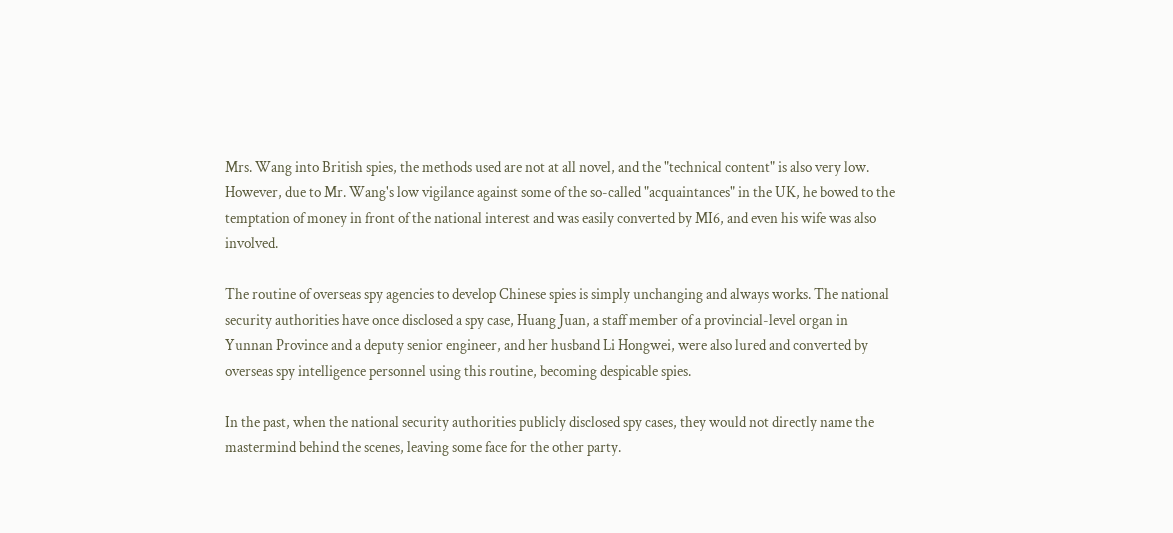Mrs. Wang into British spies, the methods used are not at all novel, and the "technical content" is also very low. However, due to Mr. Wang's low vigilance against some of the so-called "acquaintances" in the UK, he bowed to the temptation of money in front of the national interest and was easily converted by MI6, and even his wife was also involved.

The routine of overseas spy agencies to develop Chinese spies is simply unchanging and always works. The national security authorities have once disclosed a spy case, Huang Juan, a staff member of a provincial-level organ in Yunnan Province and a deputy senior engineer, and her husband Li Hongwei, were also lured and converted by overseas spy intelligence personnel using this routine, becoming despicable spies.

In the past, when the national security authorities publicly disclosed spy cases, they would not directly name the mastermind behind the scenes, leaving some face for the other party.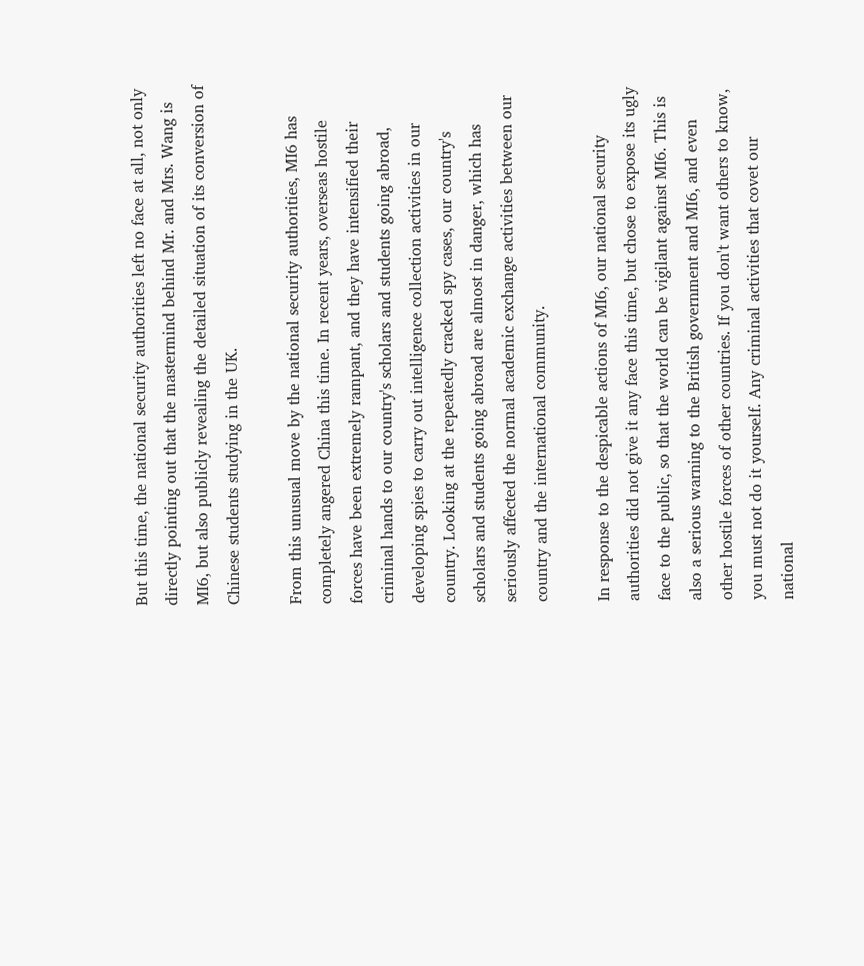But this time, the national security authorities left no face at all, not only directly pointing out that the mastermind behind Mr. and Mrs. Wang is MI6, but also publicly revealing the detailed situation of its conversion of Chinese students studying in the UK.

From this unusual move by the national security authorities, MI6 has completely angered China this time. In recent years, overseas hostile forces have been extremely rampant, and they have intensified their criminal hands to our country's scholars and students going abroad, developing spies to carry out intelligence collection activities in our country. Looking at the repeatedly cracked spy cases, our country's scholars and students going abroad are almost in danger, which has seriously affected the normal academic exchange activities between our country and the international community.

In response to the despicable actions of MI6, our national security authorities did not give it any face this time, but chose to expose its ugly face to the public, so that the world can be vigilant against MI6. This is also a serious warning to the British government and MI6, and even other hostile forces of other countries. If you don't want others to know, you must not do it yourself. Any criminal activities that covet our national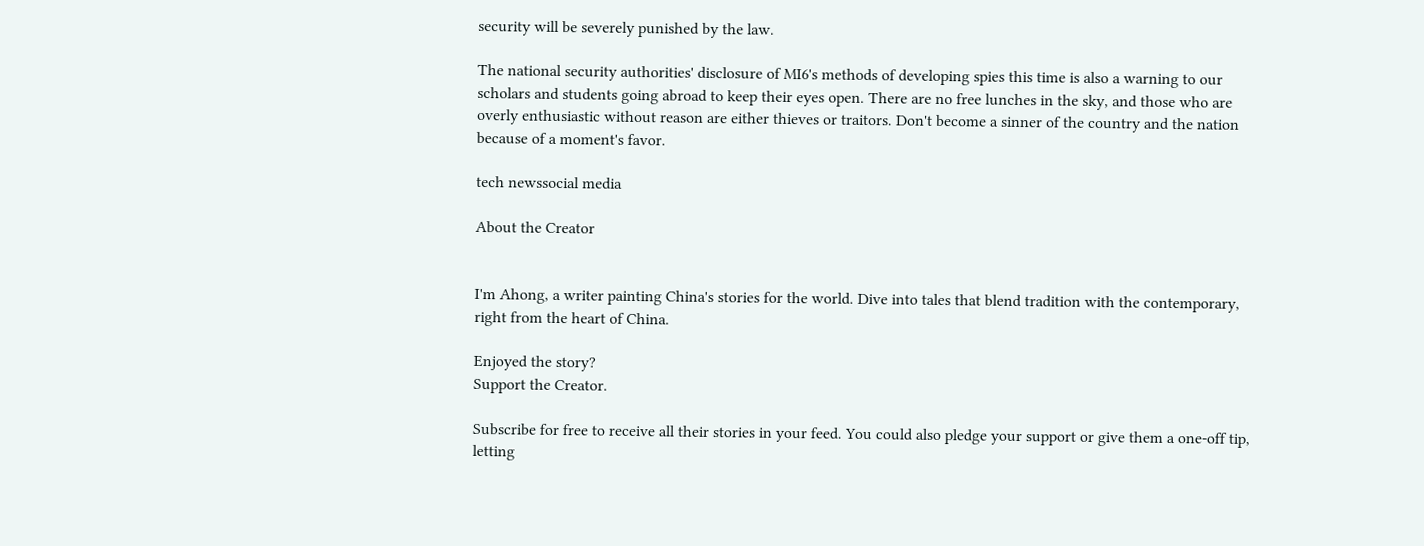security will be severely punished by the law.

The national security authorities' disclosure of MI6's methods of developing spies this time is also a warning to our scholars and students going abroad to keep their eyes open. There are no free lunches in the sky, and those who are overly enthusiastic without reason are either thieves or traitors. Don't become a sinner of the country and the nation because of a moment's favor.

tech newssocial media

About the Creator


I'm Ahong, a writer painting China's stories for the world. Dive into tales that blend tradition with the contemporary, right from the heart of China.

Enjoyed the story?
Support the Creator.

Subscribe for free to receive all their stories in your feed. You could also pledge your support or give them a one-off tip, letting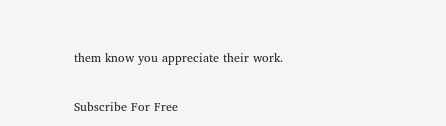them know you appreciate their work.

Subscribe For Free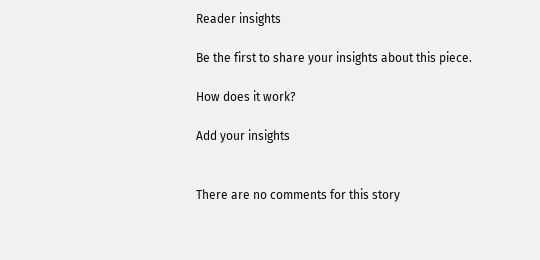Reader insights

Be the first to share your insights about this piece.

How does it work?

Add your insights


There are no comments for this story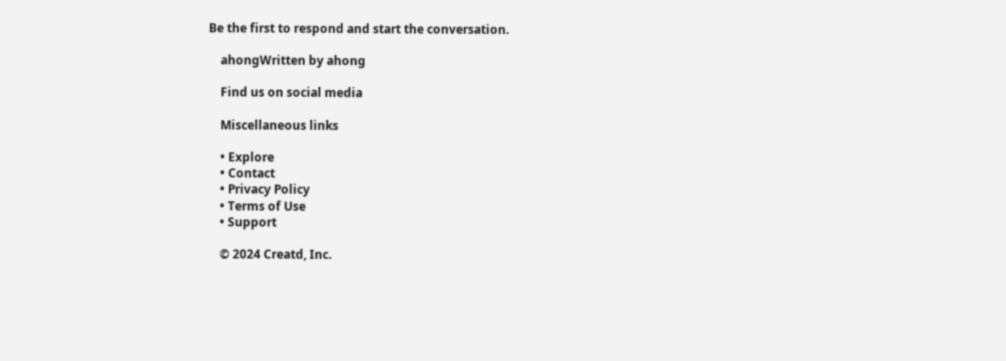Be the first to respond and start the conversation.

    ahongWritten by ahong

    Find us on social media

    Miscellaneous links

    • Explore
    • Contact
    • Privacy Policy
    • Terms of Use
    • Support

    © 2024 Creatd, Inc.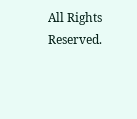All Rights Reserved.